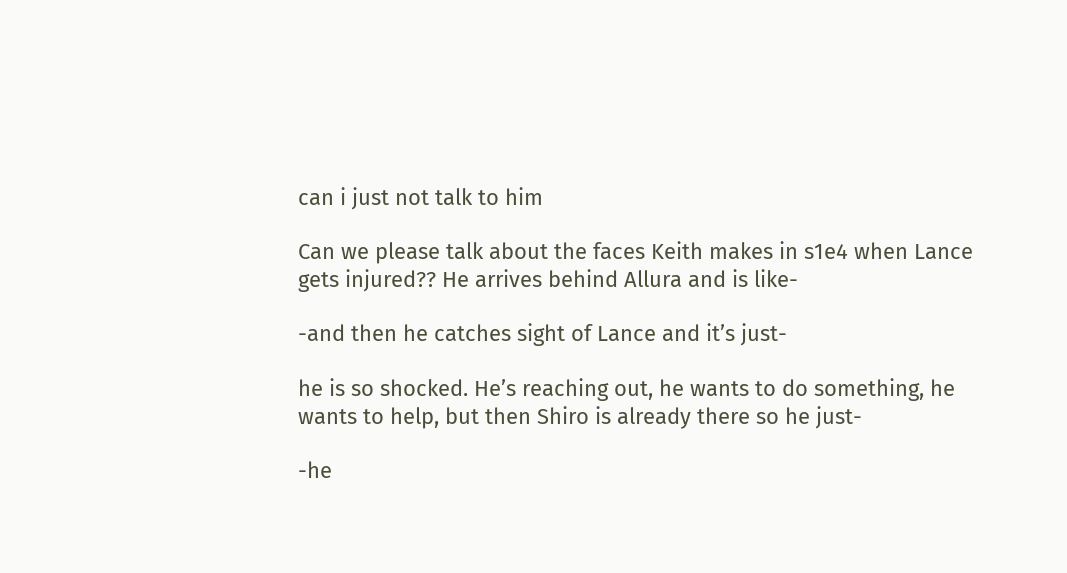can i just not talk to him

Can we please talk about the faces Keith makes in s1e4 when Lance gets injured?? He arrives behind Allura and is like-

-and then he catches sight of Lance and it’s just-

he is so shocked. He’s reaching out, he wants to do something, he wants to help, but then Shiro is already there so he just-

-he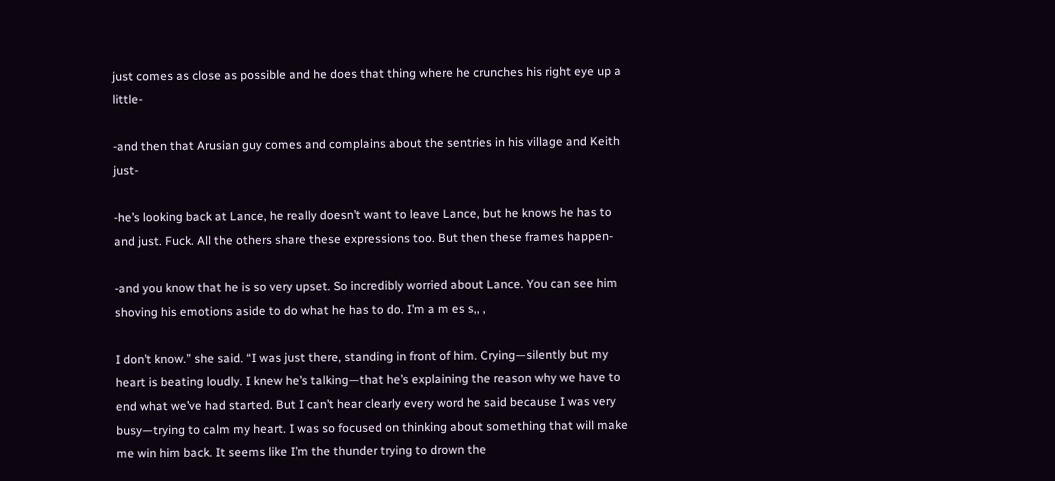just comes as close as possible and he does that thing where he crunches his right eye up a little-

-and then that Arusian guy comes and complains about the sentries in his village and Keith just-

-he’s looking back at Lance, he really doesn’t want to leave Lance, but he knows he has to and just. Fuck. All the others share these expressions too. But then these frames happen-

-and you know that he is so very upset. So incredibly worried about Lance. You can see him shoving his emotions aside to do what he has to do. I’m a m es s,, ,

I don’t know.” she said. “I was just there, standing in front of him. Crying—silently but my heart is beating loudly. I knew he’s talking—that he’s explaining the reason why we have to end what we’ve had started. But I can’t hear clearly every word he said because I was very busy—trying to calm my heart. I was so focused on thinking about something that will make me win him back. It seems like I’m the thunder trying to drown the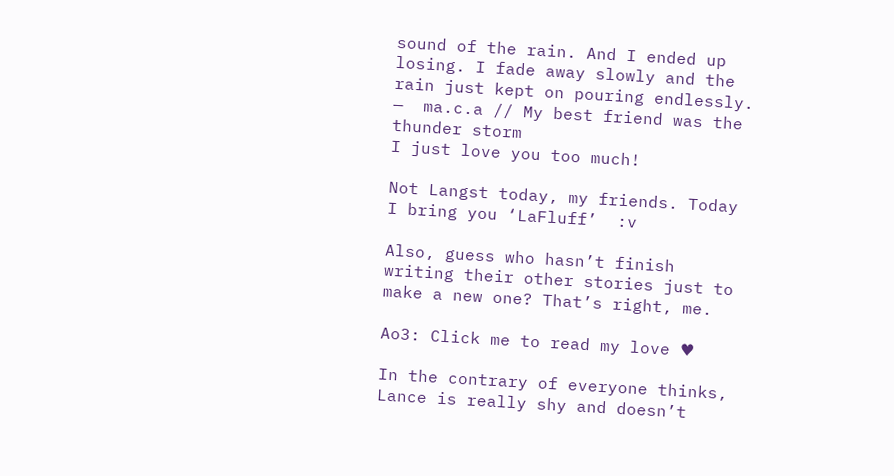sound of the rain. And I ended up losing. I fade away slowly and the rain just kept on pouring endlessly.
—  ma.c.a // My best friend was the thunder storm
I just love you too much!

Not Langst today, my friends. Today I bring you ‘LaFluff’  :v

Also, guess who hasn’t finish writing their other stories just to make a new one? That’s right, me.

Ao3: Click me to read my love ♥

In the contrary of everyone thinks, Lance is really shy and doesn’t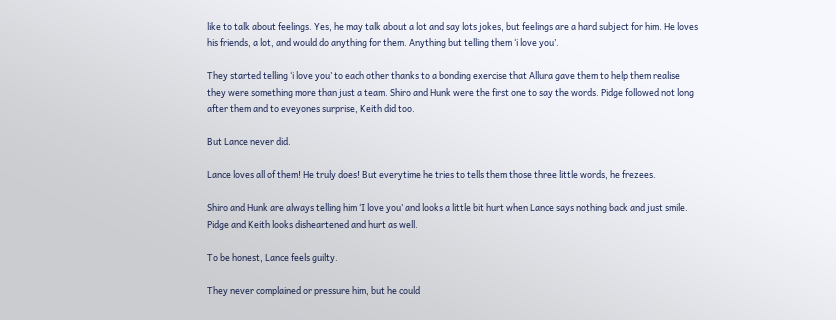like to talk about feelings. Yes, he may talk about a lot and say lots jokes, but feelings are a hard subject for him. He loves his friends, a lot, and would do anything for them. Anything but telling them ‘i love you’.

They started telling ‘i love you’ to each other thanks to a bonding exercise that Allura gave them to help them realise they were something more than just a team. Shiro and Hunk were the first one to say the words. Pidge followed not long after them and to eveyones surprise, Keith did too.

But Lance never did.

Lance loves all of them! He truly does! But everytime he tries to tells them those three little words, he frezees.

Shiro and Hunk are always telling him ‘I love you’ and looks a little bit hurt when Lance says nothing back and just smile. Pidge and Keith looks disheartened and hurt as well.

To be honest, Lance feels guilty.

They never complained or pressure him, but he could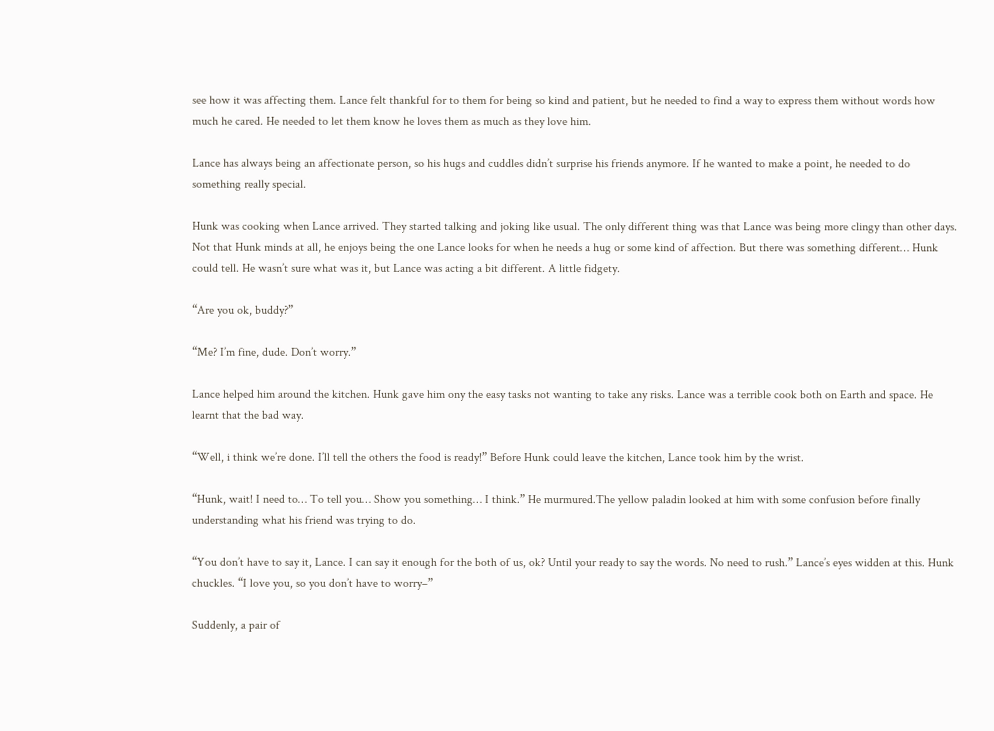see how it was affecting them. Lance felt thankful for to them for being so kind and patient, but he needed to find a way to express them without words how much he cared. He needed to let them know he loves them as much as they love him.

Lance has always being an affectionate person, so his hugs and cuddles didn’t surprise his friends anymore. If he wanted to make a point, he needed to do something really special.

Hunk was cooking when Lance arrived. They started talking and joking like usual. The only different thing was that Lance was being more clingy than other days. Not that Hunk minds at all, he enjoys being the one Lance looks for when he needs a hug or some kind of affection. But there was something different… Hunk could tell. He wasn’t sure what was it, but Lance was acting a bit different. A little fidgety.

“Are you ok, buddy?”

“Me? I’m fine, dude. Don’t worry.”

Lance helped him around the kitchen. Hunk gave him ony the easy tasks not wanting to take any risks. Lance was a terrible cook both on Earth and space. He learnt that the bad way.

“Well, i think we’re done. I’ll tell the others the food is ready!” Before Hunk could leave the kitchen, Lance took him by the wrist.

“Hunk, wait! I need to… To tell you… Show you something… I think.” He murmured.The yellow paladin looked at him with some confusion before finally understanding what his friend was trying to do.

“You don’t have to say it, Lance. I can say it enough for the both of us, ok? Until your ready to say the words. No need to rush.” Lance’s eyes widden at this. Hunk chuckles. “I love you, so you don’t have to worry–”

Suddenly, a pair of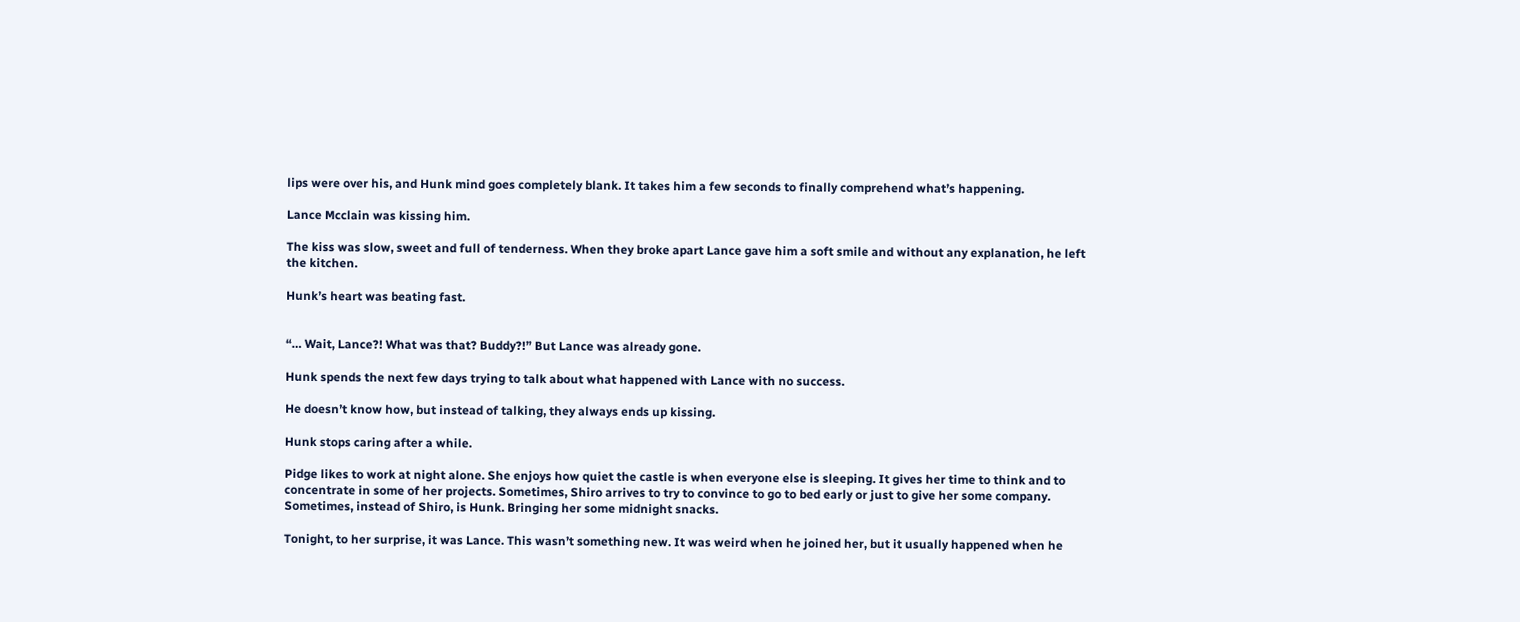lips were over his, and Hunk mind goes completely blank. It takes him a few seconds to finally comprehend what’s happening.

Lance Mcclain was kissing him.

The kiss was slow, sweet and full of tenderness. When they broke apart Lance gave him a soft smile and without any explanation, he left the kitchen.

Hunk’s heart was beating fast.


“… Wait, Lance?! What was that? Buddy?!” But Lance was already gone.

Hunk spends the next few days trying to talk about what happened with Lance with no success.

He doesn’t know how, but instead of talking, they always ends up kissing.

Hunk stops caring after a while.

Pidge likes to work at night alone. She enjoys how quiet the castle is when everyone else is sleeping. It gives her time to think and to concentrate in some of her projects. Sometimes, Shiro arrives to try to convince to go to bed early or just to give her some company. Sometimes, instead of Shiro, is Hunk. Bringing her some midnight snacks.

Tonight, to her surprise, it was Lance. This wasn’t something new. It was weird when he joined her, but it usually happened when he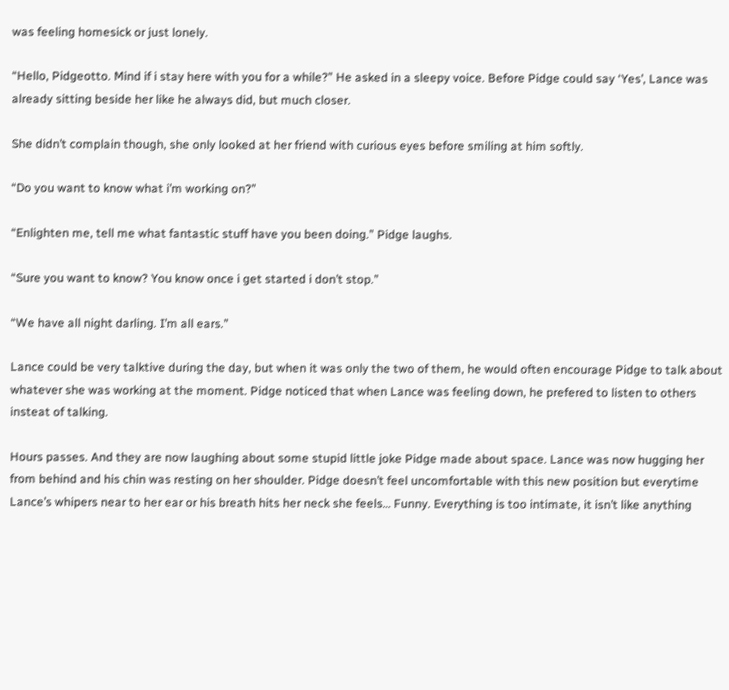was feeling homesick or just lonely.

“Hello, Pidgeotto. Mind if i stay here with you for a while?” He asked in a sleepy voice. Before Pidge could say ‘Yes’, Lance was already sitting beside her like he always did, but much closer.

She didn’t complain though, she only looked at her friend with curious eyes before smiling at him softly.

“Do you want to know what i’m working on?”

“Enlighten me, tell me what fantastic stuff have you been doing.” Pidge laughs.

“Sure you want to know? You know once i get started i don’t stop.”

“We have all night darling. I’m all ears.”

Lance could be very talktive during the day, but when it was only the two of them, he would often encourage Pidge to talk about whatever she was working at the moment. Pidge noticed that when Lance was feeling down, he prefered to listen to others insteat of talking.

Hours passes. And they are now laughing about some stupid little joke Pidge made about space. Lance was now hugging her from behind and his chin was resting on her shoulder. Pidge doesn’t feel uncomfortable with this new position but everytime Lance’s whipers near to her ear or his breath hits her neck she feels… Funny. Everything is too intimate, it isn’t like anything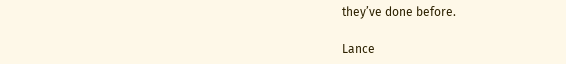they’ve done before.

Lance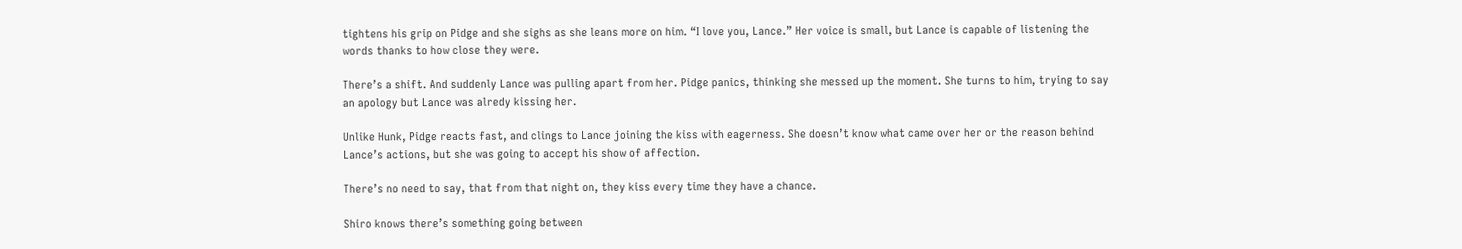tightens his grip on Pidge and she sighs as she leans more on him. “I love you, Lance.” Her voice is small, but Lance is capable of listening the words thanks to how close they were.

There’s a shift. And suddenly Lance was pulling apart from her. Pidge panics, thinking she messed up the moment. She turns to him, trying to say an apology but Lance was alredy kissing her.

Unlike Hunk, Pidge reacts fast, and clings to Lance joining the kiss with eagerness. She doesn’t know what came over her or the reason behind Lance’s actions, but she was going to accept his show of affection.

There’s no need to say, that from that night on, they kiss every time they have a chance.

Shiro knows there’s something going between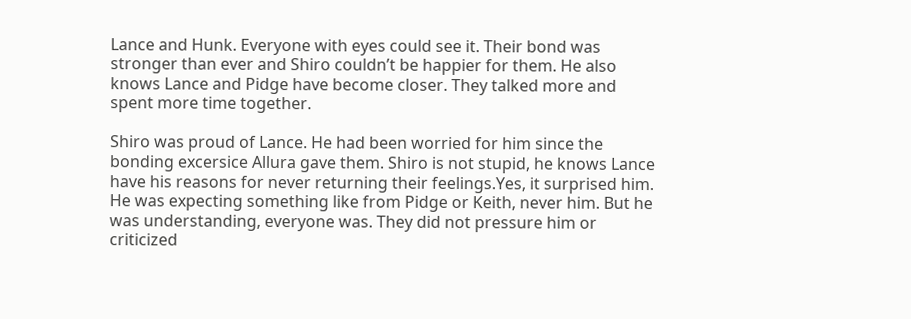Lance and Hunk. Everyone with eyes could see it. Their bond was stronger than ever and Shiro couldn’t be happier for them. He also knows Lance and Pidge have become closer. They talked more and spent more time together.

Shiro was proud of Lance. He had been worried for him since the bonding excersice Allura gave them. Shiro is not stupid, he knows Lance have his reasons for never returning their feelings.Yes, it surprised him. He was expecting something like from Pidge or Keith, never him. But he was understanding, everyone was. They did not pressure him or criticized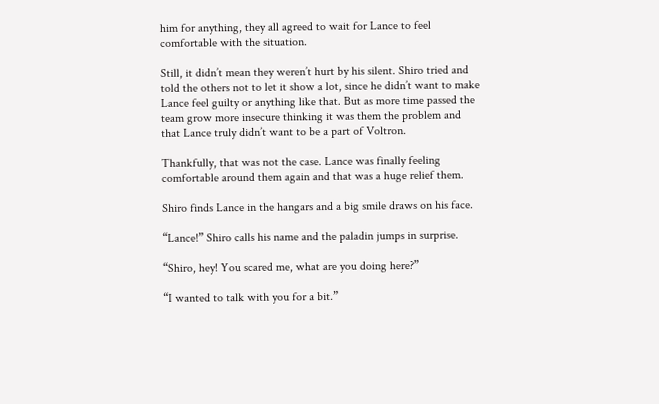him for anything, they all agreed to wait for Lance to feel comfortable with the situation.

Still, it didn’t mean they weren’t hurt by his silent. Shiro tried and told the others not to let it show a lot, since he didn’t want to make Lance feel guilty or anything like that. But as more time passed the team grow more insecure thinking it was them the problem and that Lance truly didn’t want to be a part of Voltron.

Thankfully, that was not the case. Lance was finally feeling comfortable around them again and that was a huge relief them.

Shiro finds Lance in the hangars and a big smile draws on his face.

“Lance!” Shiro calls his name and the paladin jumps in surprise.

“Shiro, hey! You scared me, what are you doing here?”

“I wanted to talk with you for a bit.”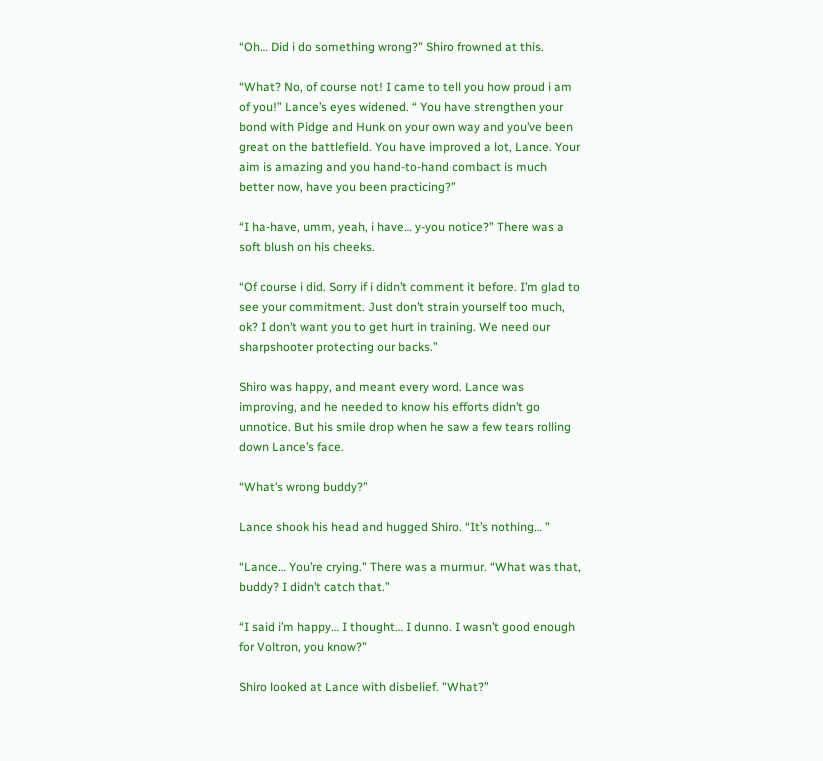“Oh… Did i do something wrong?” Shiro frowned at this.

“What? No, of course not! I came to tell you how proud i am of you!” Lance’s eyes widened. “ You have strengthen your bond with Pidge and Hunk on your own way and you’ve been great on the battlefield. You have improved a lot, Lance. Your aim is amazing and you hand-to-hand combact is much better now, have you been practicing?”

“I ha-have, umm, yeah, i have… y-you notice?” There was a soft blush on his cheeks.

“Of course i did. Sorry if i didn’t comment it before. I’m glad to see your commitment. Just don’t strain yourself too much, ok? I don’t want you to get hurt in training. We need our sharpshooter protecting our backs.”

Shiro was happy, and meant every word. Lance was improving, and he needed to know his efforts didn’t go unnotice. But his smile drop when he saw a few tears rolling down Lance’s face.

“What’s wrong buddy?”

Lance shook his head and hugged Shiro. “It’s nothing… ”

“Lance… You’re crying.” There was a murmur. “What was that, buddy? I didn’t catch that.”

“I said i’m happy… I thought… I dunno. I wasn’t good enough for Voltron, you know?”

Shiro looked at Lance with disbelief. "What?”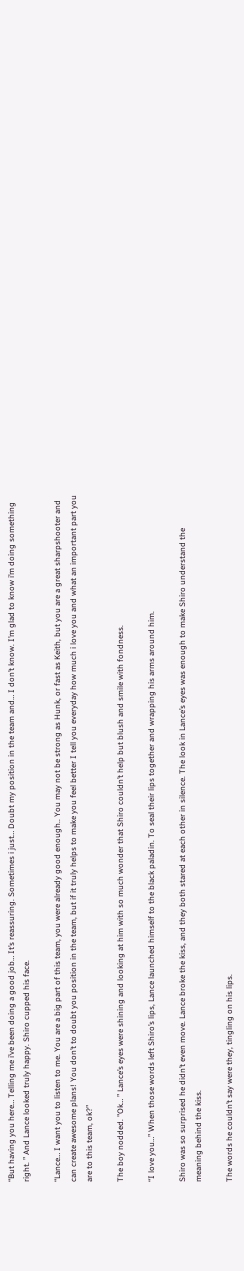“But having you here… Telling me i’ve been doing a good job… It’s reassuring. Sometimes i just… Doubt my position in the team and… I don’t know. I’m glad to know i’m doing something right. ” And Lance looked truly happy. Shiro cupped his face.

“Lance… I want you to listen to me. You are a big part of this team, you were already good enough.. You may not be strong as Hunk, or fast as Keith, but you are a great sharpshooter and can create awesome plans! You don’t to doubt you position in the team, but if it truly helps to make you feel better I tell you everyday how much i love you and what an important part you are to this team, ok?”

The boy nodded. "Ok… ” Lance’s eyes were shining and looking at him with so much wonder that Shiro couldn’t help but blush and smile with fondness.

“I love you…” When those words left Shiro’s lips, Lance launched himself to the black paladin. To seal their lips together and wrapping his arms around him.

Shiro was so surprised he didn’t even move. Lance broke the kiss, and they both stared at each other in silence. The look in Lance’s eyes was enough to make Shiro understand the meaning behind the kiss.

The words he couldn’t say were they, tingling on his lips.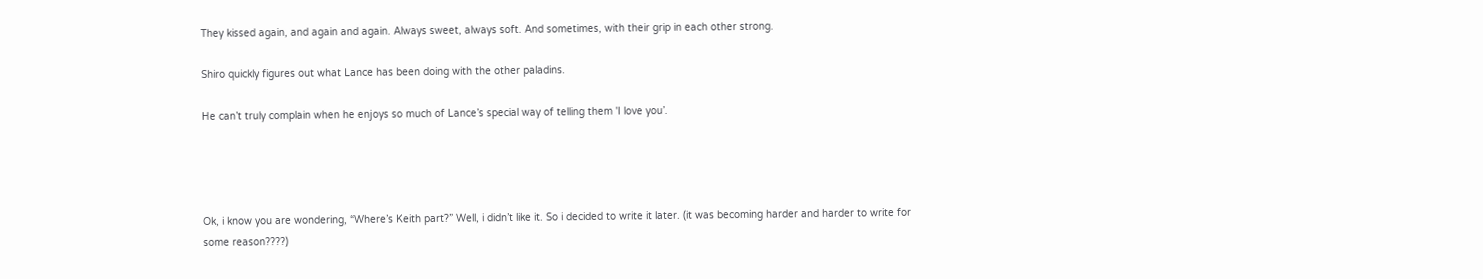They kissed again, and again and again. Always sweet, always soft. And sometimes, with their grip in each other strong.

Shiro quickly figures out what Lance has been doing with the other paladins.

He can’t truly complain when he enjoys so much of Lance’s special way of telling them 'I love you’.




Ok, i know you are wondering, “Where’s Keith part?” Well, i didn’t like it. So i decided to write it later. (it was becoming harder and harder to write for some reason????)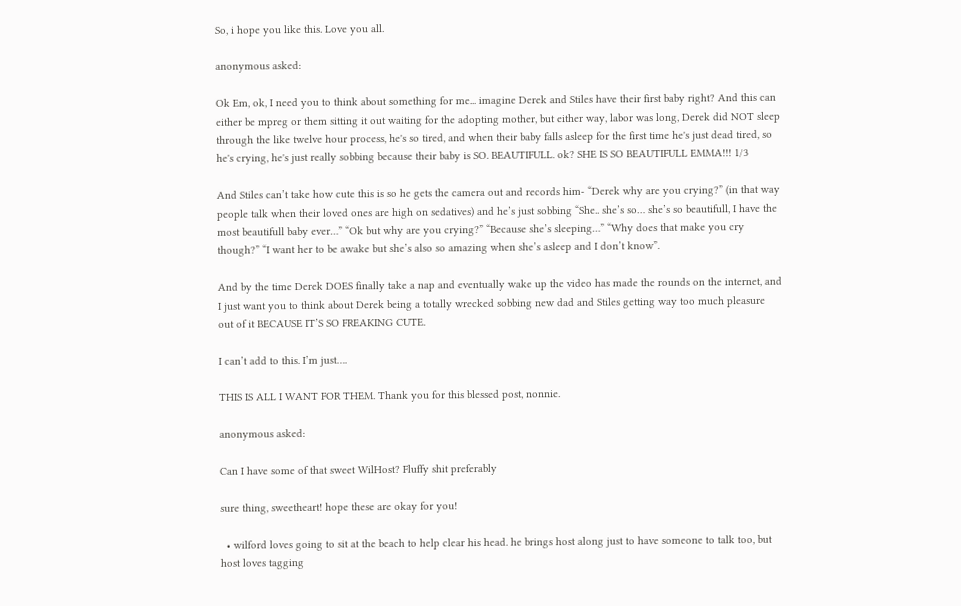So, i hope you like this. Love you all.

anonymous asked:

Ok Em, ok, I need you to think about something for me... imagine Derek and Stiles have their first baby right? And this can either be mpreg or them sitting it out waiting for the adopting mother, but either way, labor was long, Derek did NOT sleep through the like twelve hour process, he's so tired, and when their baby falls asleep for the first time he's just dead tired, so he's crying, he's just really sobbing because their baby is SO. BEAUTIFULL. ok? SHE IS SO BEAUTIFULL EMMA!!! 1/3

And Stiles can’t take how cute this is so he gets the camera out and records him- “Derek why are you crying?” (in that way people talk when their loved ones are high on sedatives) and he’s just sobbing “She.. she’s so… she’s so beautifull, I have the most beautifull baby ever…” “Ok but why are you crying?” “Because she’s sleeping…” “Why does that make you cry though?” “I want her to be awake but she’s also so amazing when she’s asleep and I don’t know”.

And by the time Derek DOES finally take a nap and eventually wake up the video has made the rounds on the internet, and I just want you to think about Derek being a totally wrecked sobbing new dad and Stiles getting way too much pleasure out of it BECAUSE IT’S SO FREAKING CUTE.

I can’t add to this. I’m just….

THIS IS ALL I WANT FOR THEM. Thank you for this blessed post, nonnie.

anonymous asked:

Can I have some of that sweet WilHost? Fluffy shit preferably

sure thing, sweetheart! hope these are okay for you!

  • wilford loves going to sit at the beach to help clear his head. he brings host along just to have someone to talk too, but host loves tagging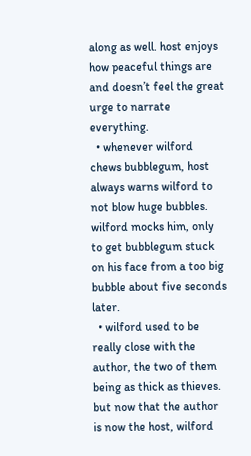along as well. host enjoys how peaceful things are and doesn’t feel the great urge to narrate everything.
  • whenever wilford chews bubblegum, host always warns wilford to not blow huge bubbles. wilford mocks him, only to get bubblegum stuck on his face from a too big bubble about five seconds later.
  • wilford used to be really close with the author, the two of them being as thick as thieves. but now that the author is now the host, wilford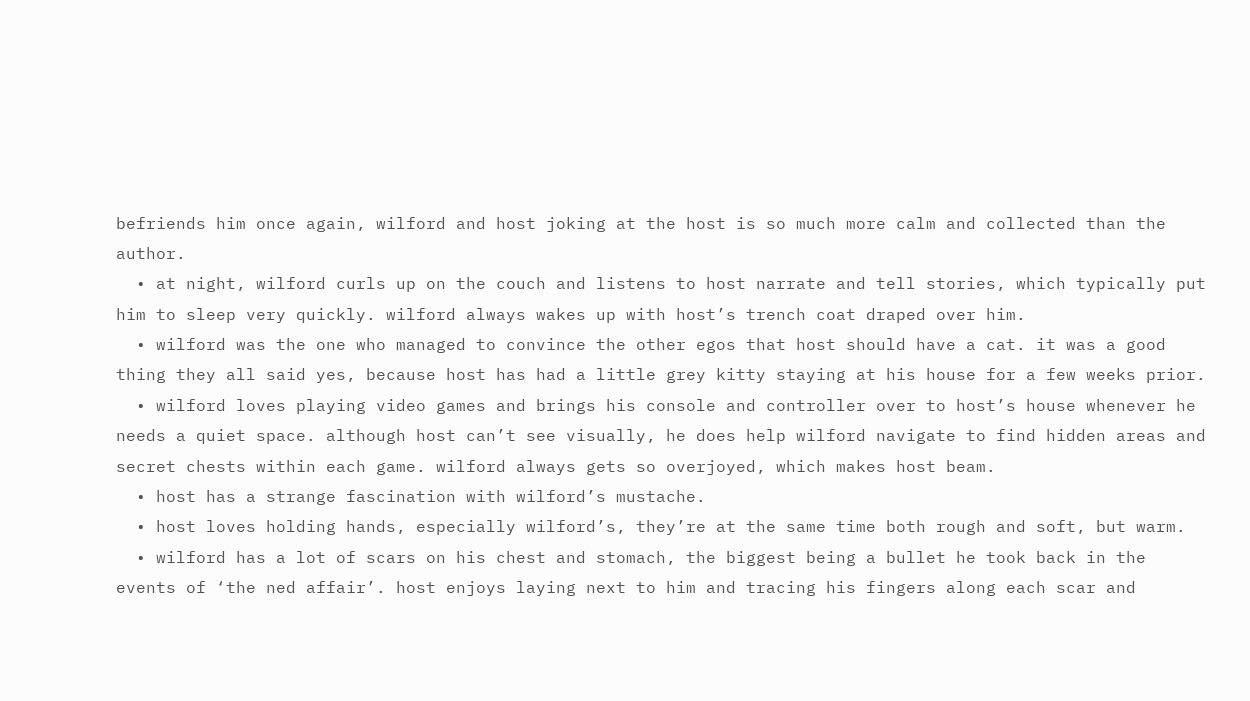befriends him once again, wilford and host joking at the host is so much more calm and collected than the author.
  • at night, wilford curls up on the couch and listens to host narrate and tell stories, which typically put him to sleep very quickly. wilford always wakes up with host’s trench coat draped over him.
  • wilford was the one who managed to convince the other egos that host should have a cat. it was a good thing they all said yes, because host has had a little grey kitty staying at his house for a few weeks prior.
  • wilford loves playing video games and brings his console and controller over to host’s house whenever he needs a quiet space. although host can’t see visually, he does help wilford navigate to find hidden areas and secret chests within each game. wilford always gets so overjoyed, which makes host beam.
  • host has a strange fascination with wilford’s mustache.
  • host loves holding hands, especially wilford’s, they’re at the same time both rough and soft, but warm.
  • wilford has a lot of scars on his chest and stomach, the biggest being a bullet he took back in the events of ‘the ned affair’. host enjoys laying next to him and tracing his fingers along each scar and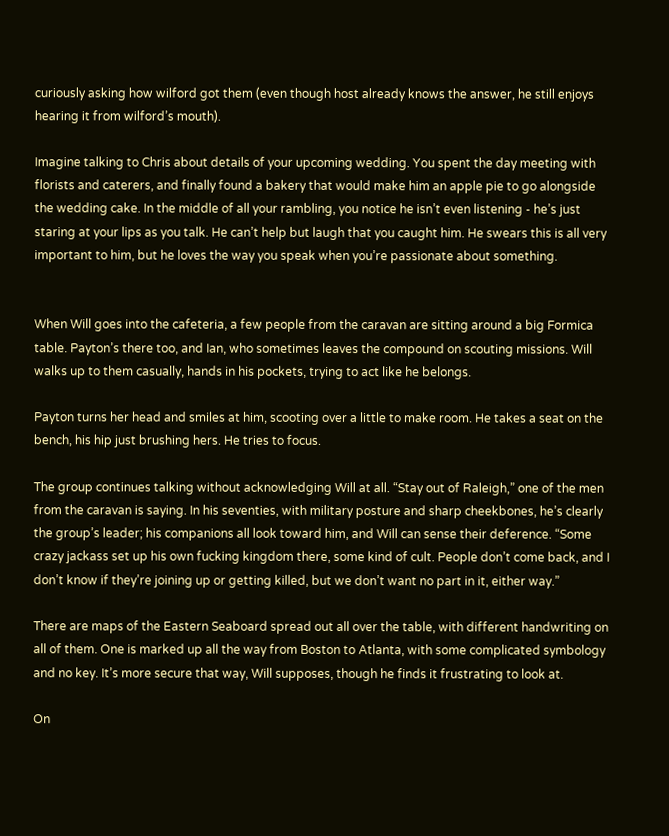curiously asking how wilford got them (even though host already knows the answer, he still enjoys hearing it from wilford’s mouth).

Imagine talking to Chris about details of your upcoming wedding. You spent the day meeting with florists and caterers, and finally found a bakery that would make him an apple pie to go alongside the wedding cake. In the middle of all your rambling, you notice he isn’t even listening - he’s just staring at your lips as you talk. He can’t help but laugh that you caught him. He swears this is all very important to him, but he loves the way you speak when you’re passionate about something.


When Will goes into the cafeteria, a few people from the caravan are sitting around a big Formica table. Payton’s there too, and Ian, who sometimes leaves the compound on scouting missions. Will walks up to them casually, hands in his pockets, trying to act like he belongs.

Payton turns her head and smiles at him, scooting over a little to make room. He takes a seat on the bench, his hip just brushing hers. He tries to focus.

The group continues talking without acknowledging Will at all. “Stay out of Raleigh,” one of the men from the caravan is saying. In his seventies, with military posture and sharp cheekbones, he’s clearly the group’s leader; his companions all look toward him, and Will can sense their deference. “Some crazy jackass set up his own fucking kingdom there, some kind of cult. People don’t come back, and I don’t know if they’re joining up or getting killed, but we don’t want no part in it, either way.”

There are maps of the Eastern Seaboard spread out all over the table, with different handwriting on all of them. One is marked up all the way from Boston to Atlanta, with some complicated symbology and no key. It’s more secure that way, Will supposes, though he finds it frustrating to look at.

On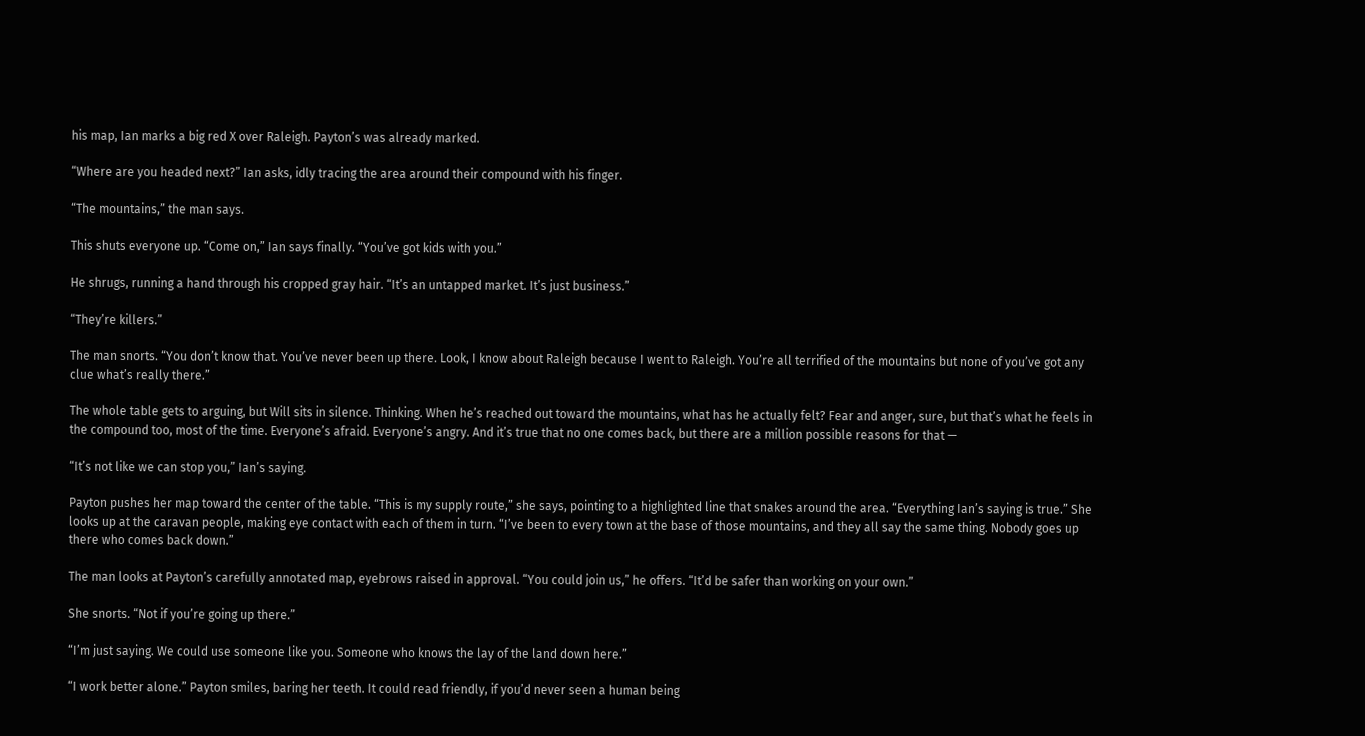his map, Ian marks a big red X over Raleigh. Payton’s was already marked.

“Where are you headed next?” Ian asks, idly tracing the area around their compound with his finger.

“The mountains,” the man says.

This shuts everyone up. “Come on,” Ian says finally. “You’ve got kids with you.”

He shrugs, running a hand through his cropped gray hair. “It’s an untapped market. It’s just business.”

“They’re killers.”

The man snorts. “You don’t know that. You’ve never been up there. Look, I know about Raleigh because I went to Raleigh. You’re all terrified of the mountains but none of you’ve got any clue what’s really there.”

The whole table gets to arguing, but Will sits in silence. Thinking. When he’s reached out toward the mountains, what has he actually felt? Fear and anger, sure, but that’s what he feels in the compound too, most of the time. Everyone’s afraid. Everyone’s angry. And it’s true that no one comes back, but there are a million possible reasons for that —

“It’s not like we can stop you,” Ian’s saying.

Payton pushes her map toward the center of the table. “This is my supply route,” she says, pointing to a highlighted line that snakes around the area. “Everything Ian’s saying is true.” She looks up at the caravan people, making eye contact with each of them in turn. “I’ve been to every town at the base of those mountains, and they all say the same thing. Nobody goes up there who comes back down.”

The man looks at Payton’s carefully annotated map, eyebrows raised in approval. “You could join us,” he offers. “It’d be safer than working on your own.”

She snorts. “Not if you’re going up there.”

“I’m just saying. We could use someone like you. Someone who knows the lay of the land down here.”

“I work better alone.” Payton smiles, baring her teeth. It could read friendly, if you’d never seen a human being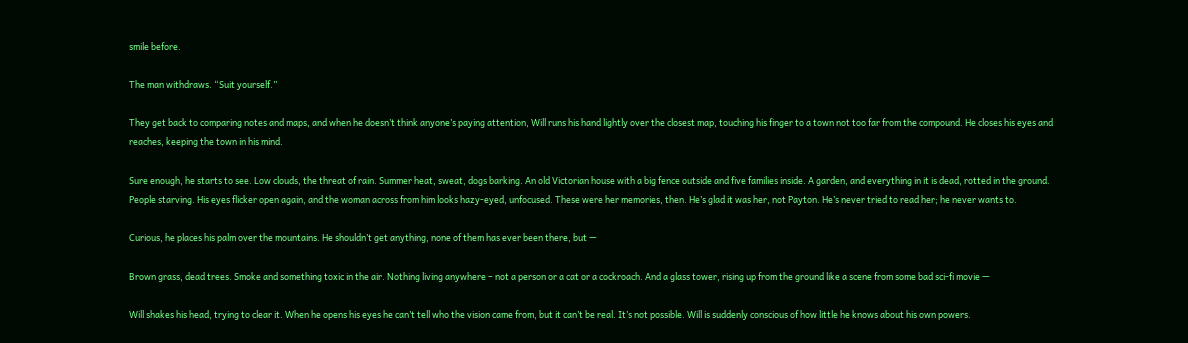smile before.

The man withdraws. “Suit yourself.”

They get back to comparing notes and maps, and when he doesn’t think anyone’s paying attention, Will runs his hand lightly over the closest map, touching his finger to a town not too far from the compound. He closes his eyes and reaches, keeping the town in his mind.

Sure enough, he starts to see. Low clouds, the threat of rain. Summer heat, sweat, dogs barking. An old Victorian house with a big fence outside and five families inside. A garden, and everything in it is dead, rotted in the ground. People starving. His eyes flicker open again, and the woman across from him looks hazy-eyed, unfocused. These were her memories, then. He’s glad it was her, not Payton. He’s never tried to read her; he never wants to.

Curious, he places his palm over the mountains. He shouldn’t get anything, none of them has ever been there, but —

Brown grass, dead trees. Smoke and something toxic in the air. Nothing living anywhere – not a person or a cat or a cockroach. And a glass tower, rising up from the ground like a scene from some bad sci-fi movie —

Will shakes his head, trying to clear it. When he opens his eyes he can’t tell who the vision came from, but it can’t be real. It’s not possible. Will is suddenly conscious of how little he knows about his own powers.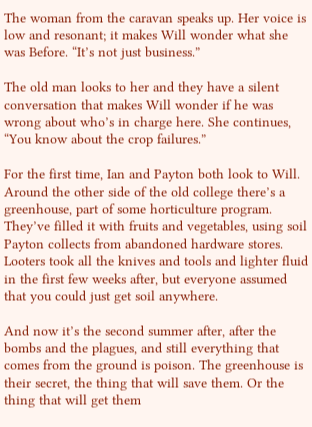The woman from the caravan speaks up. Her voice is low and resonant; it makes Will wonder what she was Before. “It’s not just business.”

The old man looks to her and they have a silent conversation that makes Will wonder if he was wrong about who’s in charge here. She continues, “You know about the crop failures.”

For the first time, Ian and Payton both look to Will. Around the other side of the old college there’s a greenhouse, part of some horticulture program. They’ve filled it with fruits and vegetables, using soil Payton collects from abandoned hardware stores. Looters took all the knives and tools and lighter fluid in the first few weeks after, but everyone assumed that you could just get soil anywhere.

And now it’s the second summer after, after the bombs and the plagues, and still everything that comes from the ground is poison. The greenhouse is their secret, the thing that will save them. Or the thing that will get them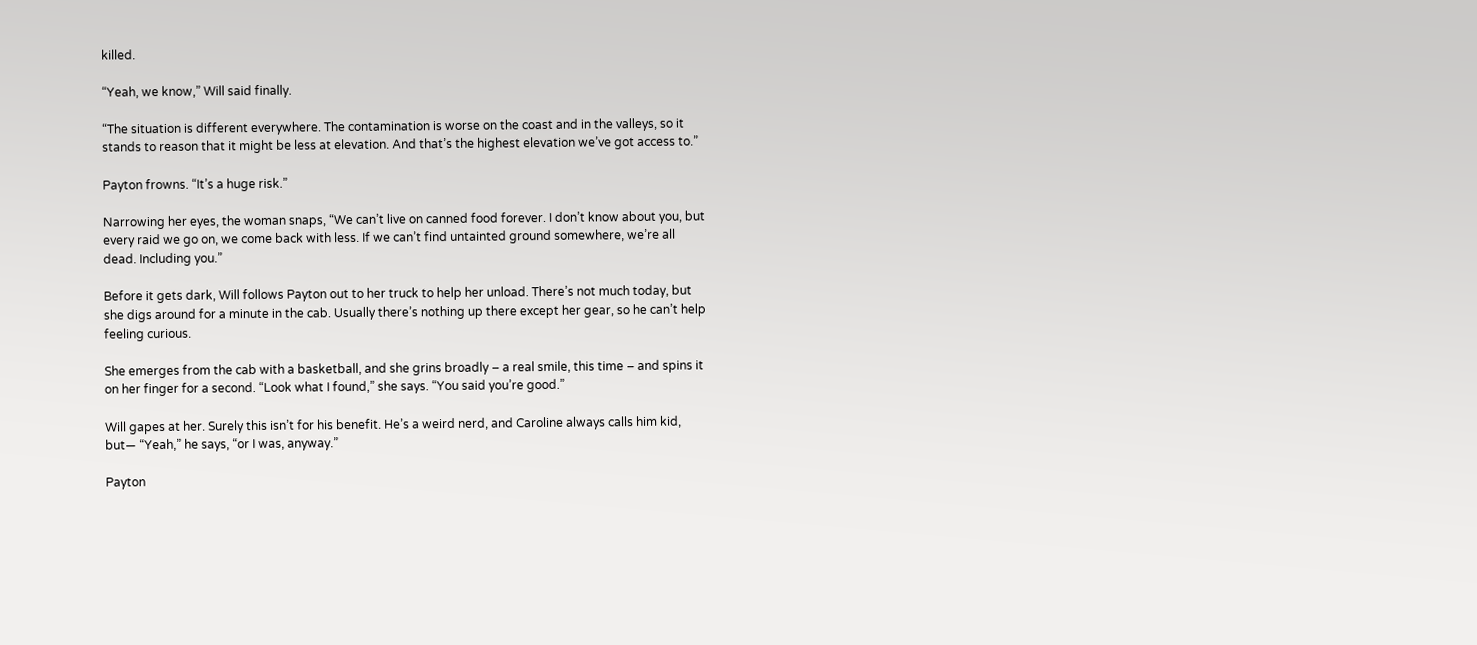killed.

“Yeah, we know,” Will said finally.

“The situation is different everywhere. The contamination is worse on the coast and in the valleys, so it stands to reason that it might be less at elevation. And that’s the highest elevation we’ve got access to.”

Payton frowns. “It’s a huge risk.”

Narrowing her eyes, the woman snaps, “We can’t live on canned food forever. I don’t know about you, but every raid we go on, we come back with less. If we can’t find untainted ground somewhere, we’re all dead. Including you.”

Before it gets dark, Will follows Payton out to her truck to help her unload. There’s not much today, but she digs around for a minute in the cab. Usually there’s nothing up there except her gear, so he can’t help feeling curious.

She emerges from the cab with a basketball, and she grins broadly – a real smile, this time – and spins it on her finger for a second. “Look what I found,” she says. “You said you’re good.”

Will gapes at her. Surely this isn’t for his benefit. He’s a weird nerd, and Caroline always calls him kid, but— “Yeah,” he says, “or I was, anyway.”

Payton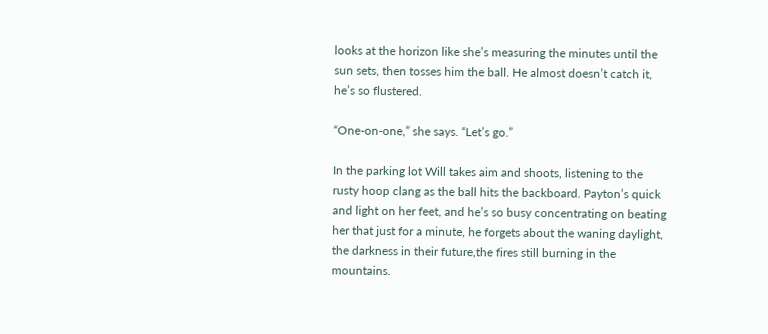looks at the horizon like she’s measuring the minutes until the sun sets, then tosses him the ball. He almost doesn’t catch it, he’s so flustered.

“One-on-one,” she says. “Let’s go.”

In the parking lot Will takes aim and shoots, listening to the rusty hoop clang as the ball hits the backboard. Payton’s quick and light on her feet, and he’s so busy concentrating on beating her that just for a minute, he forgets about the waning daylight, the darkness in their future,the fires still burning in the mountains.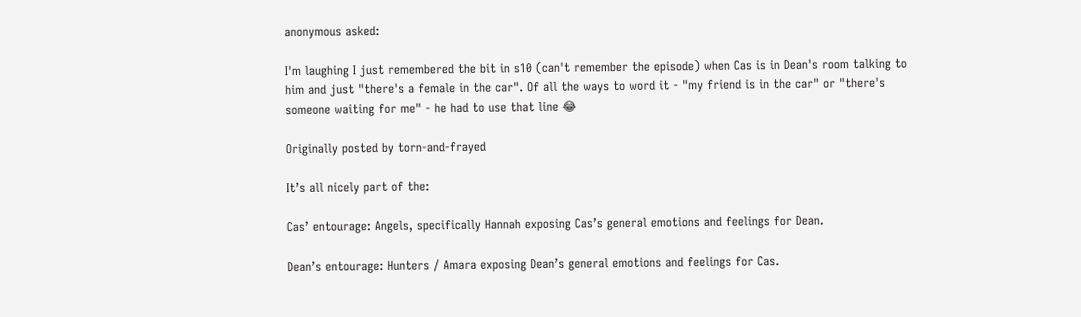anonymous asked:

I'm laughing I just remembered the bit in s10 (can't remember the episode) when Cas is in Dean's room talking to him and just "there's a female in the car". Of all the ways to word it - "my friend is in the car" or "there's someone waiting for me" - he had to use that line 😂

Originally posted by torn-and-frayed

It’s all nicely part of the:

Cas’ entourage: Angels, specifically Hannah exposing Cas’s general emotions and feelings for Dean.

Dean’s entourage: Hunters / Amara exposing Dean’s general emotions and feelings for Cas.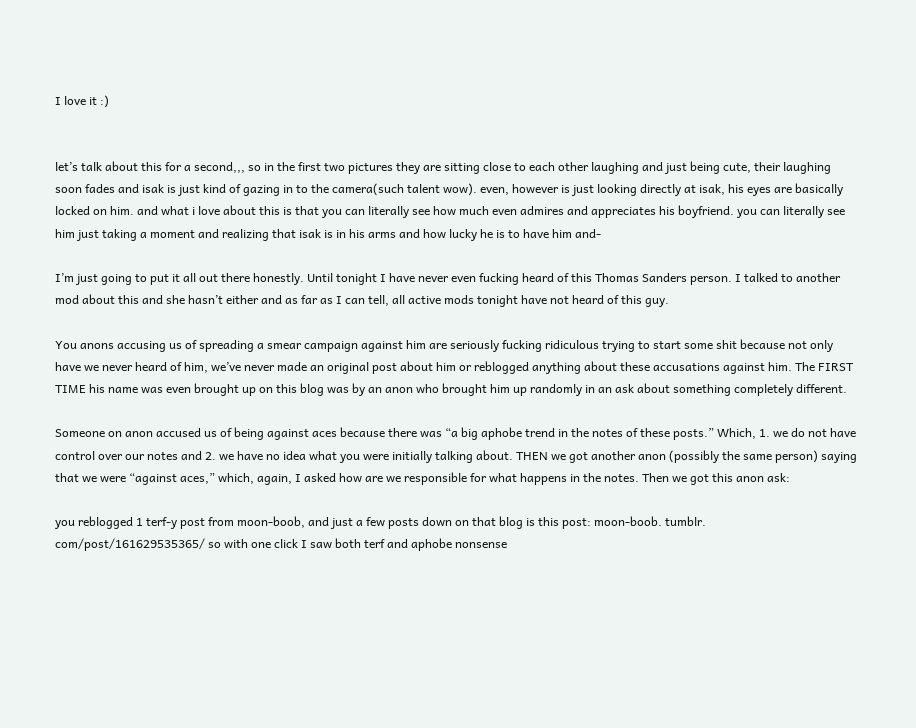I love it :)


let’s talk about this for a second,,, so in the first two pictures they are sitting close to each other laughing and just being cute, their laughing soon fades and isak is just kind of gazing in to the camera(such talent wow). even, however is just looking directly at isak, his eyes are basically locked on him. and what i love about this is that you can literally see how much even admires and appreciates his boyfriend. you can literally see him just taking a moment and realizing that isak is in his arms and how lucky he is to have him and-

I’m just going to put it all out there honestly. Until tonight I have never even fucking heard of this Thomas Sanders person. I talked to another mod about this and she hasn’t either and as far as I can tell, all active mods tonight have not heard of this guy.

You anons accusing us of spreading a smear campaign against him are seriously fucking ridiculous trying to start some shit because not only have we never heard of him, we’ve never made an original post about him or reblogged anything about these accusations against him. The FIRST TIME his name was even brought up on this blog was by an anon who brought him up randomly in an ask about something completely different.

Someone on anon accused us of being against aces because there was “a big aphobe trend in the notes of these posts.” Which, 1. we do not have control over our notes and 2. we have no idea what you were initially talking about. THEN we got another anon (possibly the same person) saying that we were “against aces,” which, again, I asked how are we responsible for what happens in the notes. Then we got this anon ask:

you reblogged 1 terf-y post from moon-boob, and just a few posts down on that blog is this post: moon-boob. tumblr. com/post/161629535365/ so with one click I saw both terf and aphobe nonsense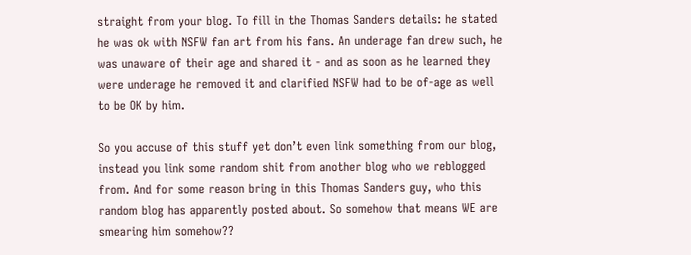straight from your blog. To fill in the Thomas Sanders details: he stated he was ok with NSFW fan art from his fans. An underage fan drew such, he was unaware of their age and shared it - and as soon as he learned they were underage he removed it and clarified NSFW had to be of-age as well to be OK by him.

So you accuse of this stuff yet don’t even link something from our blog, instead you link some random shit from another blog who we reblogged from. And for some reason bring in this Thomas Sanders guy, who this random blog has apparently posted about. So somehow that means WE are smearing him somehow??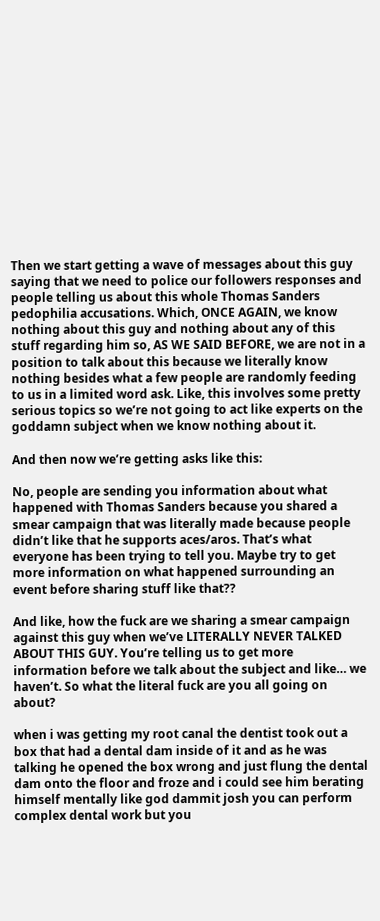Then we start getting a wave of messages about this guy saying that we need to police our followers responses and people telling us about this whole Thomas Sanders pedophilia accusations. Which, ONCE AGAIN, we know nothing about this guy and nothing about any of this stuff regarding him so, AS WE SAID BEFORE, we are not in a position to talk about this because we literally know nothing besides what a few people are randomly feeding to us in a limited word ask. Like, this involves some pretty serious topics so we’re not going to act like experts on the goddamn subject when we know nothing about it.

And then now we’re getting asks like this:

No, people are sending you information about what happened with Thomas Sanders because you shared a smear campaign that was literally made because people didn’t like that he supports aces/aros. That’s what everyone has been trying to tell you. Maybe try to get more information on what happened surrounding an event before sharing stuff like that??

And like, how the fuck are we sharing a smear campaign against this guy when we’ve LITERALLY NEVER TALKED ABOUT THIS GUY. You’re telling us to get more information before we talk about the subject and like… we haven’t. So what the literal fuck are you all going on about?

when i was getting my root canal the dentist took out a box that had a dental dam inside of it and as he was talking he opened the box wrong and just flung the dental dam onto the floor and froze and i could see him berating himself mentally like god dammit josh you can perform complex dental work but you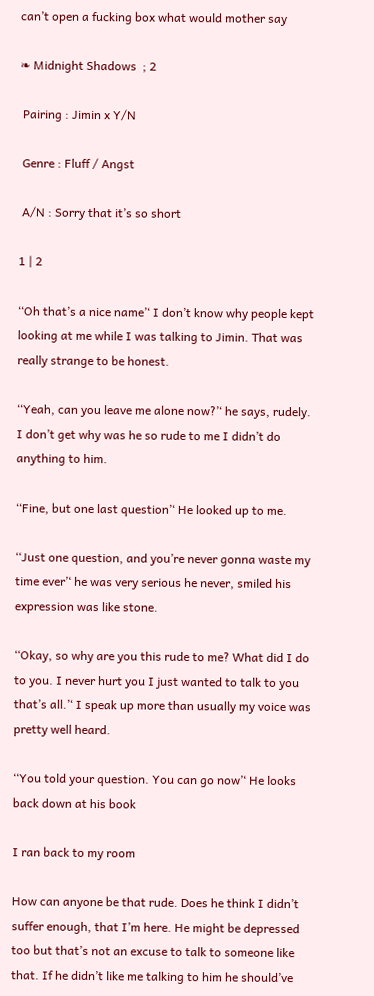can’t open a fucking box what would mother say

❧ Midnight Shadows  ; 2

 Pairing : Jimin x Y/N

 Genre : Fluff / Angst

 A/N : Sorry that it’s so short

1 | 2

‘‘Oh that’s a nice name’‘ I don’t know why people kept looking at me while I was talking to Jimin. That was really strange to be honest.

‘‘Yeah, can you leave me alone now?’‘ he says, rudely. I don’t get why was he so rude to me I didn’t do anything to him.

‘‘Fine, but one last question’‘ He looked up to me.

‘‘Just one question, and you’re never gonna waste my time ever’‘ he was very serious he never, smiled his expression was like stone.

‘‘Okay, so why are you this rude to me? What did I do to you. I never hurt you I just wanted to talk to you that’s all.’‘ I speak up more than usually my voice was pretty well heard.

‘‘You told your question. You can go now’‘ He looks back down at his book

I ran back to my room

How can anyone be that rude. Does he think I didn’t suffer enough, that I’m here. He might be depressed too but that’s not an excuse to talk to someone like that. If he didn’t like me talking to him he should’ve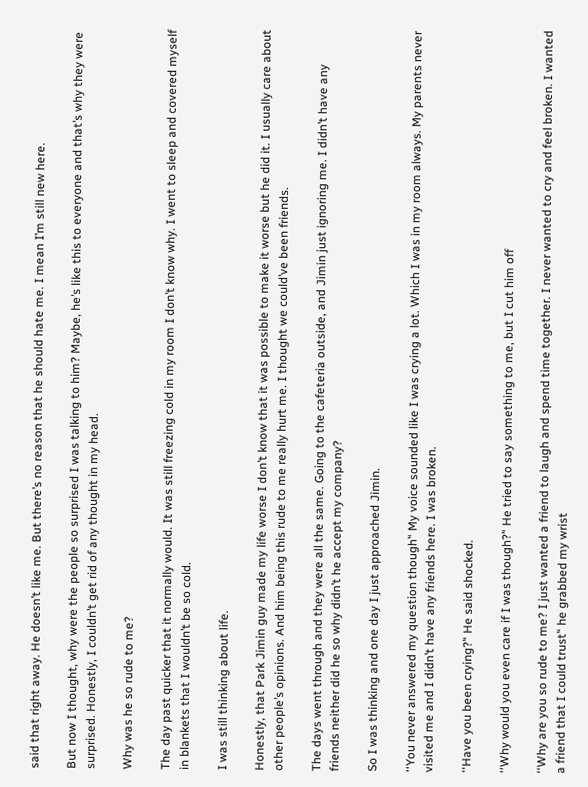said that right away. He doesn’t like me. But there’s no reason that he should hate me. I mean I’m still new here.

But now I thought, why were the people so surprised I was talking to him? Maybe, he’s like this to everyone and that’s why they were surprised. Honestly, I couldn’t get rid of any thought in my head.

Why was he so rude to me?

The day past quicker that it normally would. It was still freezing cold in my room I don’t know why. I went to sleep and covered myself in blankets that I wouldn’t be so cold.

I was still thinking about life.

Honestly, that Park Jimin guy made my life worse I don’t know that it was possible to make it worse but he did it. I usually care about other people’s opinions. And him being this rude to me really hurt me. I thought we could’ve been friends.

The days went through and they were all the same. Going to the cafeteria outside, and Jimin just ignoring me. I didn’t have any friends neither did he so why didn’t he accept my company?

So I was thinking and one day I just approached Jimin.

‘‘You never answered my question though’‘ My voice sounded like I was crying a lot. Which I was in my room always. My parents never visited me and I didn’t have any friends here. I was broken.

‘‘Have you been crying?’‘ He said shocked.

‘‘Why would you even care if I was though?’‘ He tried to say something to me, but I cut him off

‘‘Why are you so rude to me? I just wanted a friend to laugh and spend time together. I never wanted to cry and feel broken. I wanted a friend that I could trust’‘ he grabbed my wrist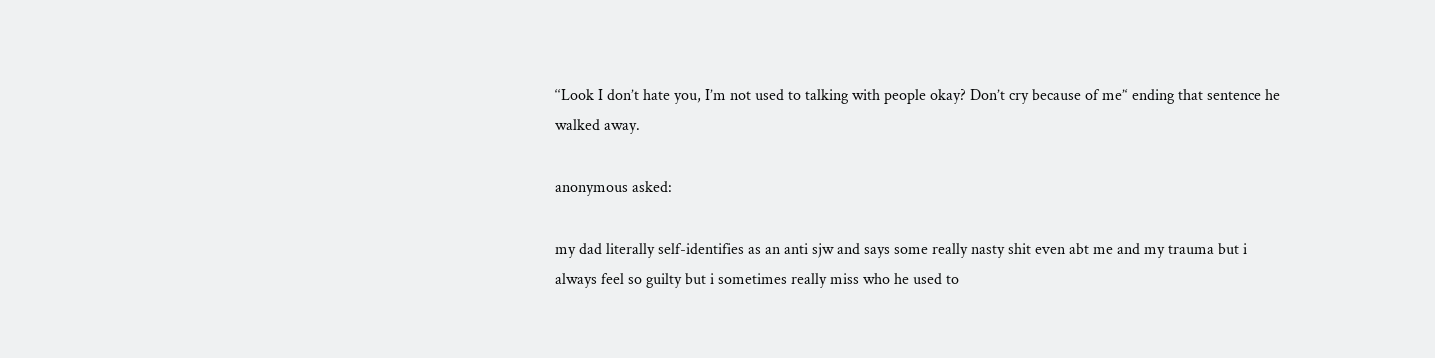‘‘Look I don’t hate you, I’m not used to talking with people okay? Don’t cry because of me’‘ ending that sentence he walked away.

anonymous asked:

my dad literally self-identifies as an anti sjw and says some really nasty shit even abt me and my trauma but i always feel so guilty but i sometimes really miss who he used to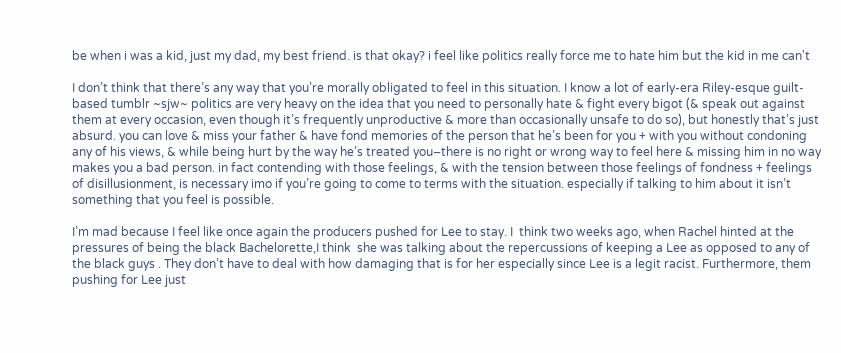be when i was a kid, just my dad, my best friend. is that okay? i feel like politics really force me to hate him but the kid in me can't

I don’t think that there’s any way that you’re morally obligated to feel in this situation. I know a lot of early-era Riley-esque guilt-based tumblr ~sjw~ politics are very heavy on the idea that you need to personally hate & fight every bigot (& speak out against them at every occasion, even though it’s frequently unproductive & more than occasionally unsafe to do so), but honestly that’s just absurd. you can love & miss your father & have fond memories of the person that he’s been for you + with you without condoning any of his views, & while being hurt by the way he’s treated you–there is no right or wrong way to feel here & missing him in no way makes you a bad person. in fact contending with those feelings, & with the tension between those feelings of fondness + feelings of disillusionment, is necessary imo if you’re going to come to terms with the situation. especially if talking to him about it isn’t something that you feel is possible.

I’m mad because I feel like once again the producers pushed for Lee to stay. I  think two weeks ago, when Rachel hinted at the pressures of being the black Bachelorette,I think  she was talking about the repercussions of keeping a Lee as opposed to any of the black guys . They don’t have to deal with how damaging that is for her especially since Lee is a legit racist. Furthermore, them pushing for Lee just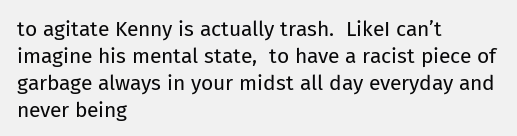to agitate Kenny is actually trash.  LikeI can’t imagine his mental state,  to have a racist piece of garbage always in your midst all day everyday and never being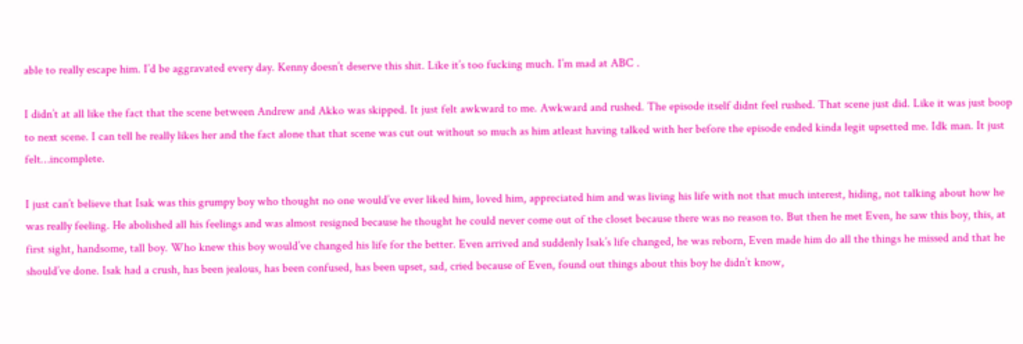able to really escape him. I’d be aggravated every day. Kenny doesn’t deserve this shit. Like it’s too fucking much. I’m mad at ABC .

I didn’t at all like the fact that the scene between Andrew and Akko was skipped. It just felt awkward to me. Awkward and rushed. The episode itself didnt feel rushed. That scene just did. Like it was just boop to next scene. I can tell he really likes her and the fact alone that that scene was cut out without so much as him atleast having talked with her before the episode ended kinda legit upsetted me. Idk man. It just felt…incomplete.

I just can’t believe that Isak was this grumpy boy who thought no one would’ve ever liked him, loved him, appreciated him and was living his life with not that much interest, hiding, not talking about how he was really feeling. He abolished all his feelings and was almost resigned because he thought he could never come out of the closet because there was no reason to. But then he met Even, he saw this boy, this, at first sight, handsome, tall boy. Who knew this boy would’ve changed his life for the better. Even arrived and suddenly Isak’s life changed, he was reborn, Even made him do all the things he missed and that he should’ve done. Isak had a crush, has been jealous, has been confused, has been upset, sad, cried because of Even, found out things about this boy he didn’t know,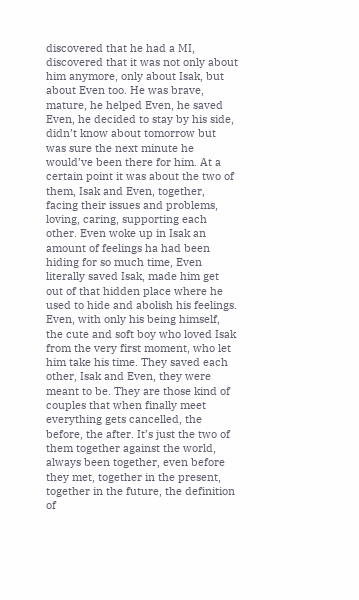discovered that he had a MI, discovered that it was not only about him anymore, only about Isak, but about Even too. He was brave, mature, he helped Even, he saved Even, he decided to stay by his side, didn’t know about tomorrow but was sure the next minute he would’ve been there for him. At a certain point it was about the two of them, Isak and Even, together, facing their issues and problems, loving, caring, supporting each other. Even woke up in Isak an amount of feelings ha had been hiding for so much time, Even literally saved Isak, made him get out of that hidden place where he used to hide and abolish his feelings. Even, with only his being himself, the cute and soft boy who loved Isak from the very first moment, who let him take his time. They saved each other, Isak and Even, they were meant to be. They are those kind of couples that when finally meet everything gets cancelled, the before, the after. It’s just the two of them together against the world, always been together, even before they met, together in the present, together in the future, the definition of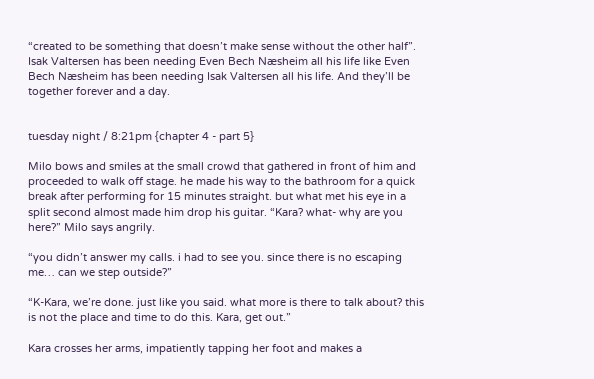“created to be something that doesn’t make sense without the other half”. Isak Valtersen has been needing Even Bech Næsheim all his life like Even Bech Næsheim has been needing Isak Valtersen all his life. And they’ll be together forever and a day.


tuesday night / 8:21pm {chapter 4 - part 5}

Milo bows and smiles at the small crowd that gathered in front of him and proceeded to walk off stage. he made his way to the bathroom for a quick break after performing for 15 minutes straight. but what met his eye in a split second almost made him drop his guitar. “Kara? what- why are you here?” Milo says angrily.

“you didn’t answer my calls. i had to see you. since there is no escaping me… can we step outside?”

“K-Kara, we’re done. just like you said. what more is there to talk about? this is not the place and time to do this. Kara, get out.”

Kara crosses her arms, impatiently tapping her foot and makes a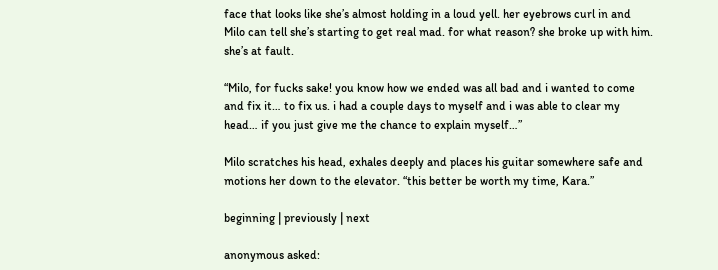face that looks like she’s almost holding in a loud yell. her eyebrows curl in and Milo can tell she’s starting to get real mad. for what reason? she broke up with him. she’s at fault.

“Milo, for fucks sake! you know how we ended was all bad and i wanted to come and fix it… to fix us. i had a couple days to myself and i was able to clear my head… if you just give me the chance to explain myself…”

Milo scratches his head, exhales deeply and places his guitar somewhere safe and motions her down to the elevator. “this better be worth my time, Kara.”

beginning | previously | next

anonymous asked: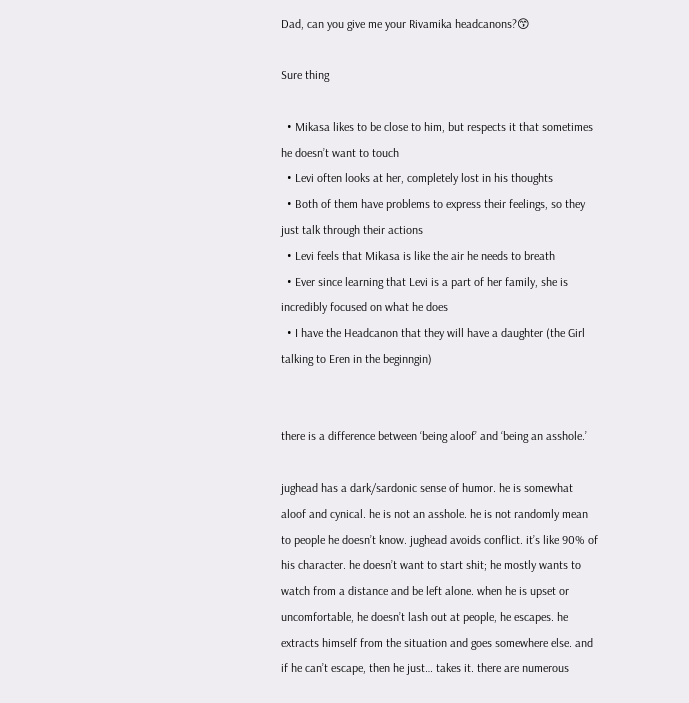Dad, can you give me your Rivamika headcanons?😙

Sure thing

  • Mikasa likes to be close to him, but respects it that sometimes he doesn’t want to touch
  • Levi often looks at her, completely lost in his thoughts
  • Both of them have problems to express their feelings, so they just talk through their actions
  • Levi feels that Mikasa is like the air he needs to breath
  • Ever since learning that Levi is a part of her family, she is incredibly focused on what he does
  • I have the Headcanon that they will have a daughter (the Girl talking to Eren in the beginngin)


there is a difference between ‘being aloof’ and ‘being an asshole.’

jughead has a dark/sardonic sense of humor. he is somewhat aloof and cynical. he is not an asshole. he is not randomly mean to people he doesn’t know. jughead avoids conflict. it’s like 90% of his character. he doesn’t want to start shit; he mostly wants to watch from a distance and be left alone. when he is upset or uncomfortable, he doesn’t lash out at people, he escapes. he extracts himself from the situation and goes somewhere else. and if he can’t escape, then he just… takes it. there are numerous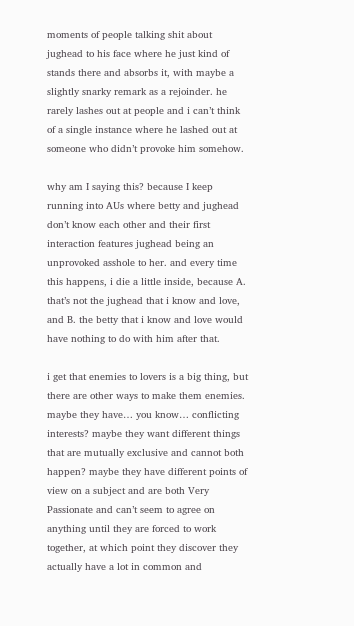moments of people talking shit about jughead to his face where he just kind of stands there and absorbs it, with maybe a slightly snarky remark as a rejoinder. he rarely lashes out at people and i can’t think of a single instance where he lashed out at someone who didn’t provoke him somehow.

why am I saying this? because I keep running into AUs where betty and jughead don’t know each other and their first interaction features jughead being an unprovoked asshole to her. and every time this happens, i die a little inside, because A. that’s not the jughead that i know and love, and B. the betty that i know and love would have nothing to do with him after that.

i get that enemies to lovers is a big thing, but there are other ways to make them enemies. maybe they have… you know… conflicting interests? maybe they want different things that are mutually exclusive and cannot both happen? maybe they have different points of view on a subject and are both Very Passionate and can’t seem to agree on anything until they are forced to work together, at which point they discover they actually have a lot in common and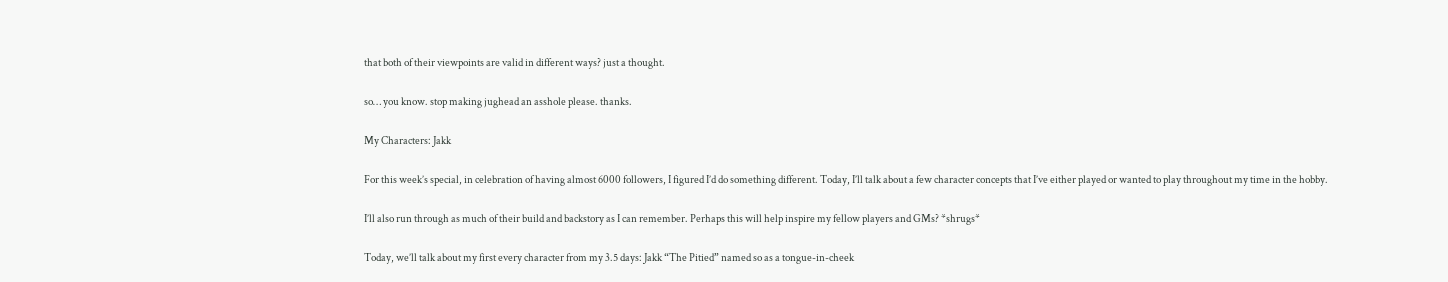that both of their viewpoints are valid in different ways? just a thought.

so… you know. stop making jughead an asshole please. thanks.

My Characters: Jakk

For this week’s special, in celebration of having almost 6000 followers, I figured I’d do something different. Today, I’ll talk about a few character concepts that I’ve either played or wanted to play throughout my time in the hobby.

I’ll also run through as much of their build and backstory as I can remember. Perhaps this will help inspire my fellow players and GMs? *shrugs*

Today, we’ll talk about my first every character from my 3.5 days: Jakk “The Pitied” named so as a tongue-in-cheek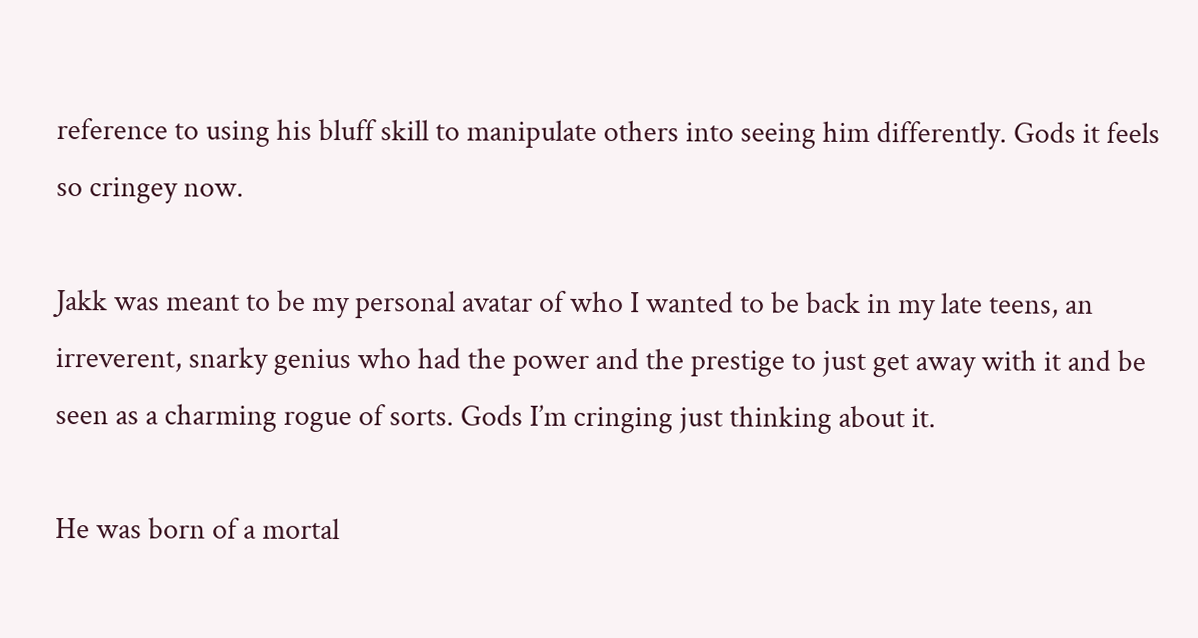reference to using his bluff skill to manipulate others into seeing him differently. Gods it feels so cringey now.

Jakk was meant to be my personal avatar of who I wanted to be back in my late teens, an irreverent, snarky genius who had the power and the prestige to just get away with it and be seen as a charming rogue of sorts. Gods I’m cringing just thinking about it.

He was born of a mortal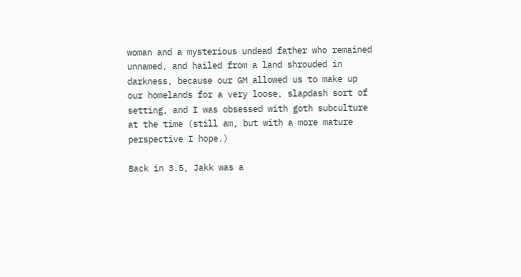woman and a mysterious undead father who remained unnamed, and hailed from a land shrouded in darkness, because our GM allowed us to make up our homelands for a very loose, slapdash sort of setting, and I was obsessed with goth subculture at the time (still am, but with a more mature perspective I hope.)

Back in 3.5, Jakk was a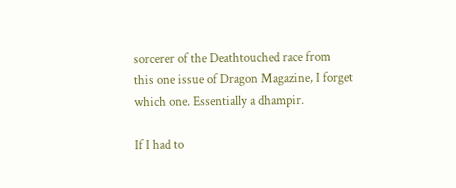sorcerer of the Deathtouched race from this one issue of Dragon Magazine, I forget which one. Essentially a dhampir.

If I had to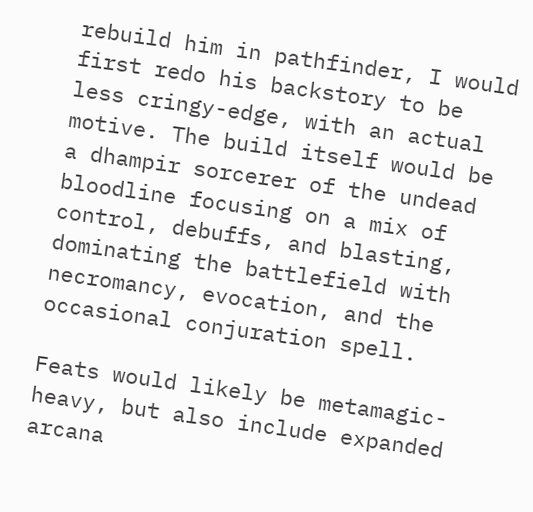rebuild him in pathfinder, I would first redo his backstory to be less cringy-edge, with an actual motive. The build itself would be a dhampir sorcerer of the undead bloodline focusing on a mix of control, debuffs, and blasting, dominating the battlefield with necromancy, evocation, and the occasional conjuration spell.

Feats would likely be metamagic-heavy, but also include expanded arcana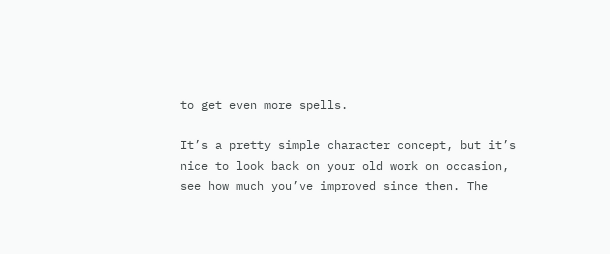to get even more spells.

It’s a pretty simple character concept, but it’s nice to look back on your old work on occasion, see how much you’ve improved since then. The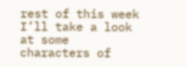rest of this week I’ll take a look at some characters of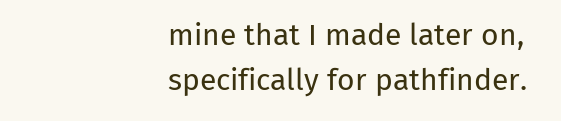mine that I made later on, specifically for pathfinder.